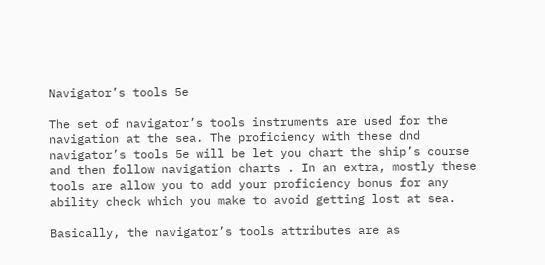Navigator’s tools 5e

The set of navigator’s tools instruments are used for the navigation at the sea. The proficiency with these dnd navigator’s tools 5e will be let you chart the ship’s course and then follow navigation charts . In an extra, mostly these tools are allow you to add your proficiency bonus for any ability check which you make to avoid getting lost at sea.

Basically, the navigator’s tools attributes are as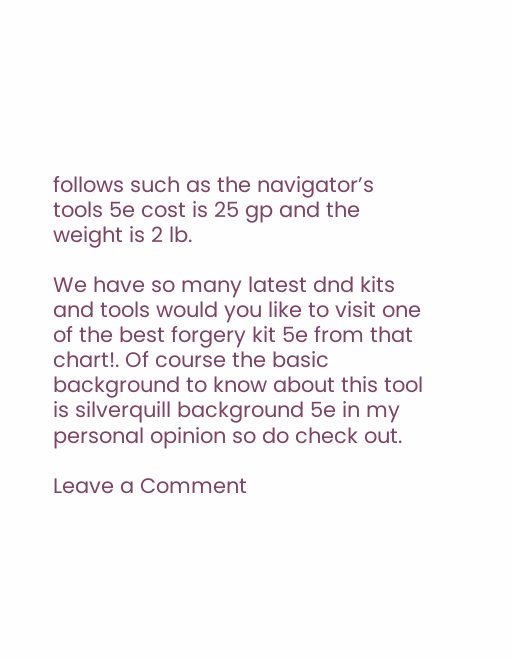follows such as the navigator’s tools 5e cost is 25 gp and the weight is 2 lb.

We have so many latest dnd kits and tools would you like to visit one of the best forgery kit 5e from that chart!. Of course the basic background to know about this tool is silverquill background 5e in my personal opinion so do check out.

Leave a Comment